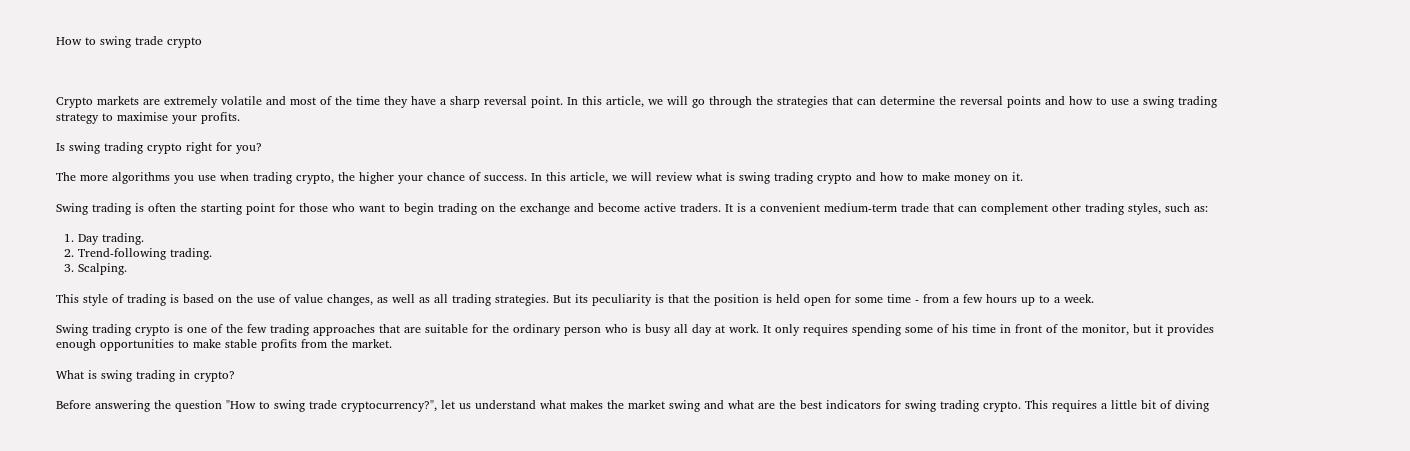How to swing trade crypto



Crypto markets are extremely volatile and most of the time they have a sharp reversal point. In this article, we will go through the strategies that can determine the reversal points and how to use a swing trading strategy to maximise your profits.

Is swing trading crypto right for you?

The more algorithms you use when trading crypto, the higher your chance of success. In this article, we will review what is swing trading crypto and how to make money on it.

Swing trading is often the starting point for those who want to begin trading on the exchange and become active traders. It is a convenient medium-term trade that can complement other trading styles, such as:

  1. Day trading.
  2. Trend-following trading.
  3. Scalping.

This style of trading is based on the use of value changes, as well as all trading strategies. But its peculiarity is that the position is held open for some time - from a few hours up to a week.

Swing trading crypto is one of the few trading approaches that are suitable for the ordinary person who is busy all day at work. It only requires spending some of his time in front of the monitor, but it provides enough opportunities to make stable profits from the market.

What is swing trading in crypto?

Before answering the question "How to swing trade cryptocurrency?", let us understand what makes the market swing and what are the best indicators for swing trading crypto. This requires a little bit of diving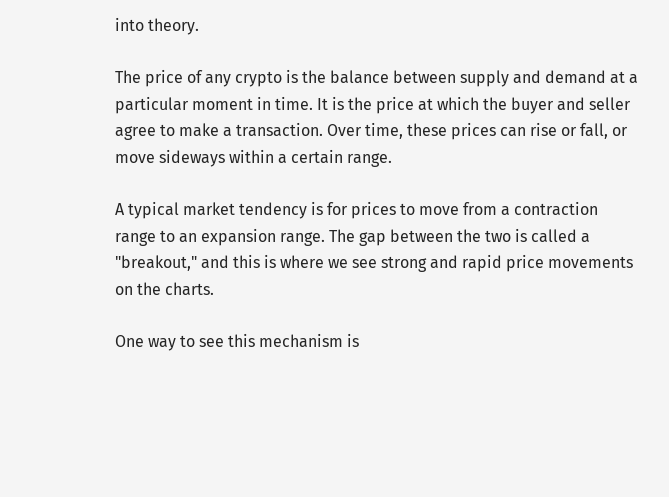into theory.

The price of any crypto is the balance between supply and demand at a particular moment in time. It is the price at which the buyer and seller agree to make a transaction. Over time, these prices can rise or fall, or move sideways within a certain range.

A typical market tendency is for prices to move from a contraction range to an expansion range. The gap between the two is called a "breakout," and this is where we see strong and rapid price movements on the charts.

One way to see this mechanism is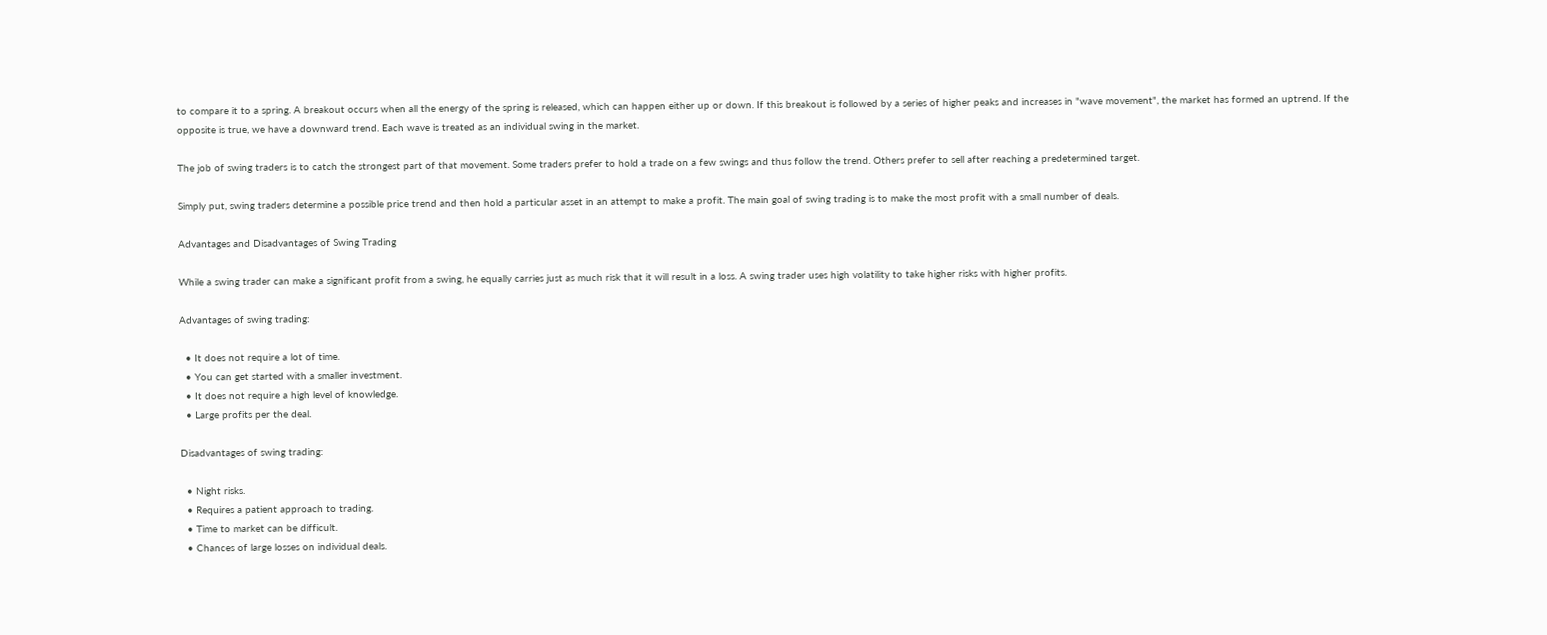to compare it to a spring. A breakout occurs when all the energy of the spring is released, which can happen either up or down. If this breakout is followed by a series of higher peaks and increases in "wave movement", the market has formed an uptrend. If the opposite is true, we have a downward trend. Each wave is treated as an individual swing in the market.

The job of swing traders is to catch the strongest part of that movement. Some traders prefer to hold a trade on a few swings and thus follow the trend. Others prefer to sell after reaching a predetermined target.

Simply put, swing traders determine a possible price trend and then hold a particular asset in an attempt to make a profit. The main goal of swing trading is to make the most profit with a small number of deals.

Advantages and Disadvantages of Swing Trading

While a swing trader can make a significant profit from a swing, he equally carries just as much risk that it will result in a loss. A swing trader uses high volatility to take higher risks with higher profits.

Advantages of swing trading:

  • It does not require a lot of time.
  • You can get started with a smaller investment.
  • It does not require a high level of knowledge.
  • Large profits per the deal.

Disadvantages of swing trading:

  • Night risks.
  • Requires a patient approach to trading.
  • Time to market can be difficult.
  • Chances of large losses on individual deals.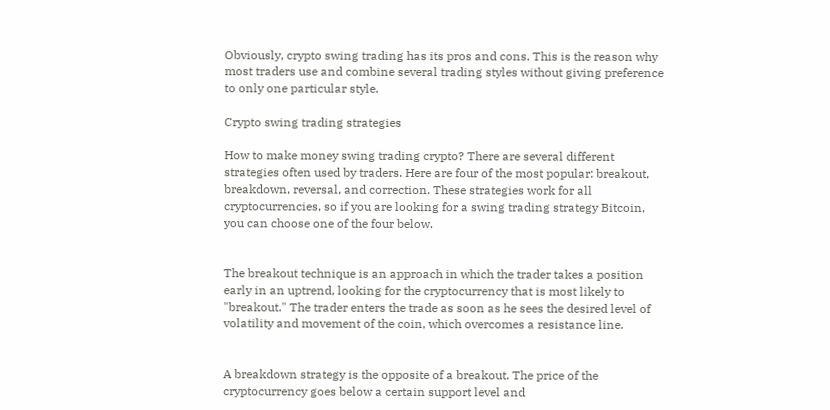Obviously, crypto swing trading has its pros and cons. This is the reason why most traders use and combine several trading styles without giving preference to only one particular style.

Crypto swing trading strategies

How to make money swing trading crypto? There are several different strategies often used by traders. Here are four of the most popular: breakout, breakdown, reversal, and correction. These strategies work for all cryptocurrencies, so if you are looking for a swing trading strategy Bitcoin, you can choose one of the four below.


The breakout technique is an approach in which the trader takes a position early in an uptrend, looking for the cryptocurrency that is most likely to "breakout." The trader enters the trade as soon as he sees the desired level of volatility and movement of the coin, which overcomes a resistance line.


A breakdown strategy is the opposite of a breakout. The price of the cryptocurrency goes below a certain support level and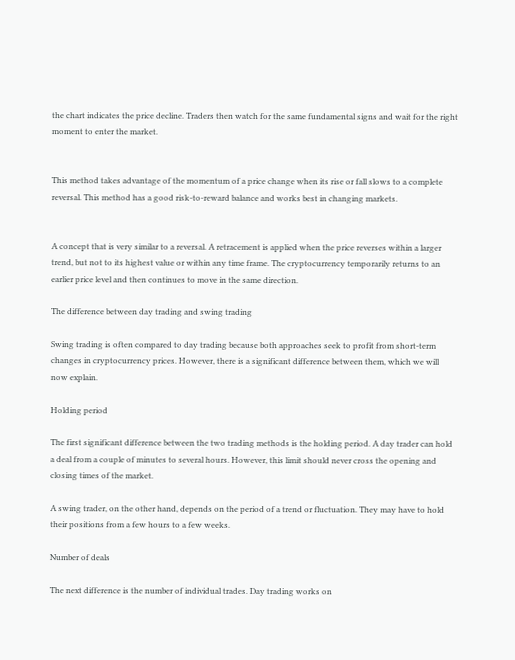the chart indicates the price decline. Traders then watch for the same fundamental signs and wait for the right moment to enter the market.


This method takes advantage of the momentum of a price change when its rise or fall slows to a complete reversal. This method has a good risk-to-reward balance and works best in changing markets.


A concept that is very similar to a reversal. A retracement is applied when the price reverses within a larger trend, but not to its highest value or within any time frame. The cryptocurrency temporarily returns to an earlier price level and then continues to move in the same direction.

The difference between day trading and swing trading

Swing trading is often compared to day trading because both approaches seek to profit from short-term changes in cryptocurrency prices. However, there is a significant difference between them, which we will now explain.

Holding period

The first significant difference between the two trading methods is the holding period. A day trader can hold a deal from a couple of minutes to several hours. However, this limit should never cross the opening and closing times of the market.

A swing trader, on the other hand, depends on the period of a trend or fluctuation. They may have to hold their positions from a few hours to a few weeks.

Number of deals

The next difference is the number of individual trades. Day trading works on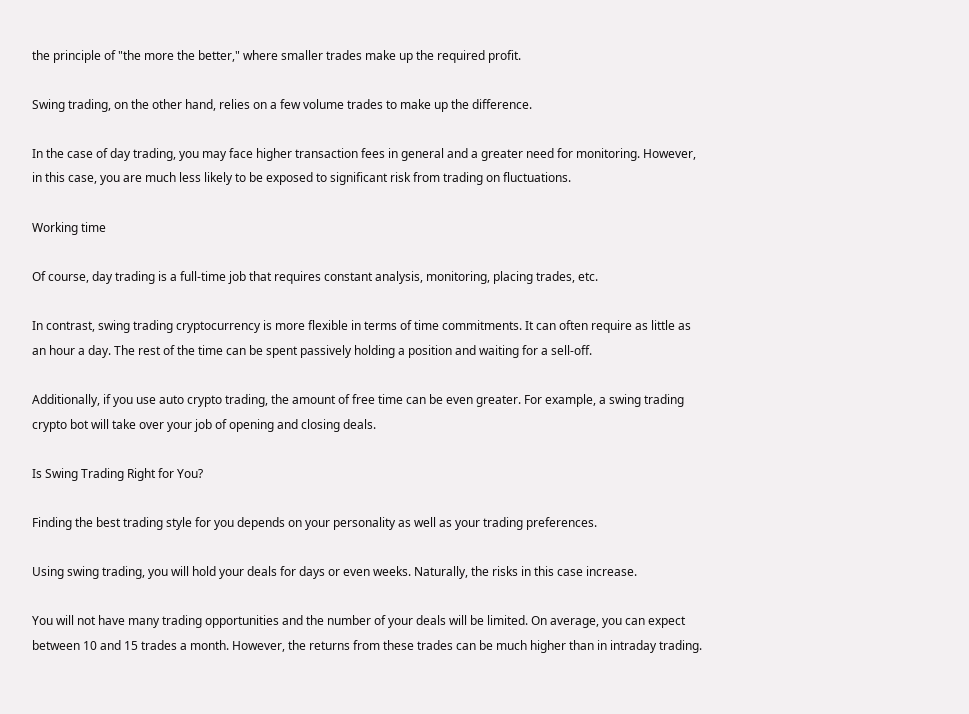the principle of "the more the better," where smaller trades make up the required profit.

Swing trading, on the other hand, relies on a few volume trades to make up the difference.

In the case of day trading, you may face higher transaction fees in general and a greater need for monitoring. However, in this case, you are much less likely to be exposed to significant risk from trading on fluctuations.

Working time

Of course, day trading is a full-time job that requires constant analysis, monitoring, placing trades, etc.

In contrast, swing trading cryptocurrency is more flexible in terms of time commitments. It can often require as little as an hour a day. The rest of the time can be spent passively holding a position and waiting for a sell-off.

Additionally, if you use auto crypto trading, the amount of free time can be even greater. For example, a swing trading crypto bot will take over your job of opening and closing deals.

Is Swing Trading Right for You?

Finding the best trading style for you depends on your personality as well as your trading preferences.

Using swing trading, you will hold your deals for days or even weeks. Naturally, the risks in this case increase.

You will not have many trading opportunities and the number of your deals will be limited. On average, you can expect between 10 and 15 trades a month. However, the returns from these trades can be much higher than in intraday trading.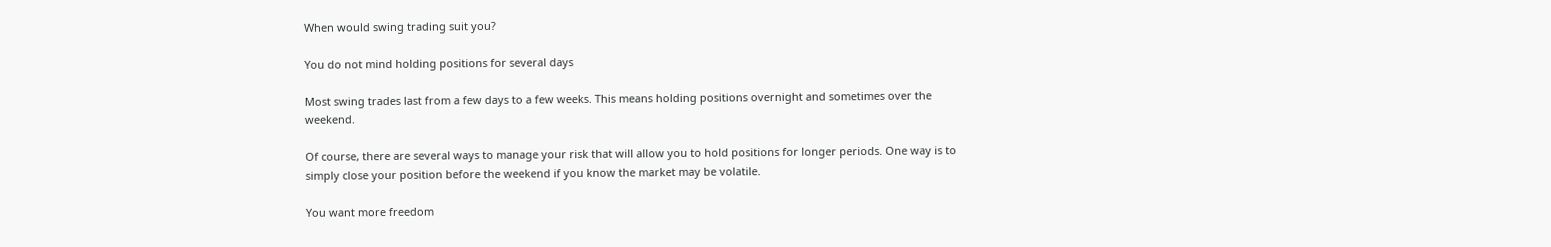When would swing trading suit you?

You do not mind holding positions for several days

Most swing trades last from a few days to a few weeks. This means holding positions overnight and sometimes over the weekend.

Of course, there are several ways to manage your risk that will allow you to hold positions for longer periods. One way is to simply close your position before the weekend if you know the market may be volatile.

You want more freedom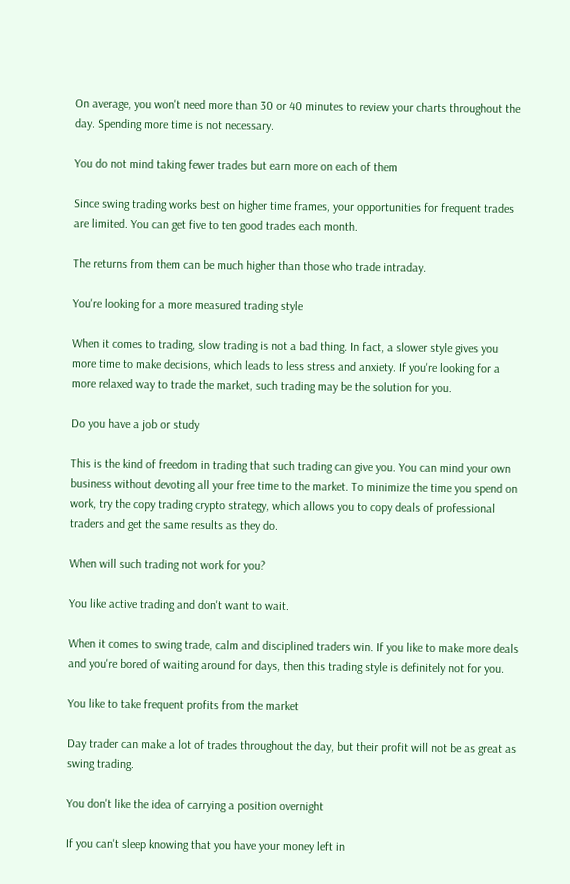On average, you won't need more than 30 or 40 minutes to review your charts throughout the day. Spending more time is not necessary.

You do not mind taking fewer trades but earn more on each of them

Since swing trading works best on higher time frames, your opportunities for frequent trades are limited. You can get five to ten good trades each month.

The returns from them can be much higher than those who trade intraday.

You're looking for a more measured trading style

When it comes to trading, slow trading is not a bad thing. In fact, a slower style gives you more time to make decisions, which leads to less stress and anxiety. If you're looking for a more relaxed way to trade the market, such trading may be the solution for you.

Do you have a job or study

This is the kind of freedom in trading that such trading can give you. You can mind your own business without devoting all your free time to the market. To minimize the time you spend on work, try the copy trading crypto strategy, which allows you to copy deals of professional traders and get the same results as they do.

When will such trading not work for you?

You like active trading and don't want to wait.

When it comes to swing trade, calm and disciplined traders win. If you like to make more deals and you're bored of waiting around for days, then this trading style is definitely not for you.

You like to take frequent profits from the market

Day trader can make a lot of trades throughout the day, but their profit will not be as great as swing trading.

You don't like the idea of carrying a position overnight

If you can't sleep knowing that you have your money left in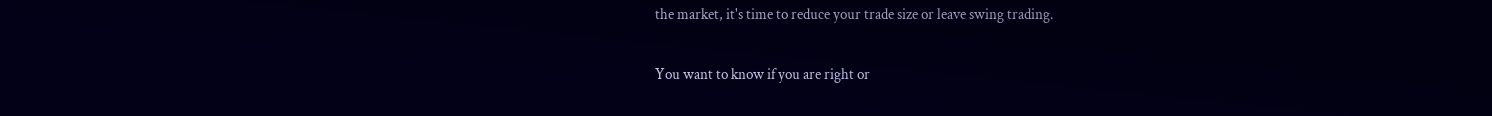the market, it's time to reduce your trade size or leave swing trading.

You want to know if you are right or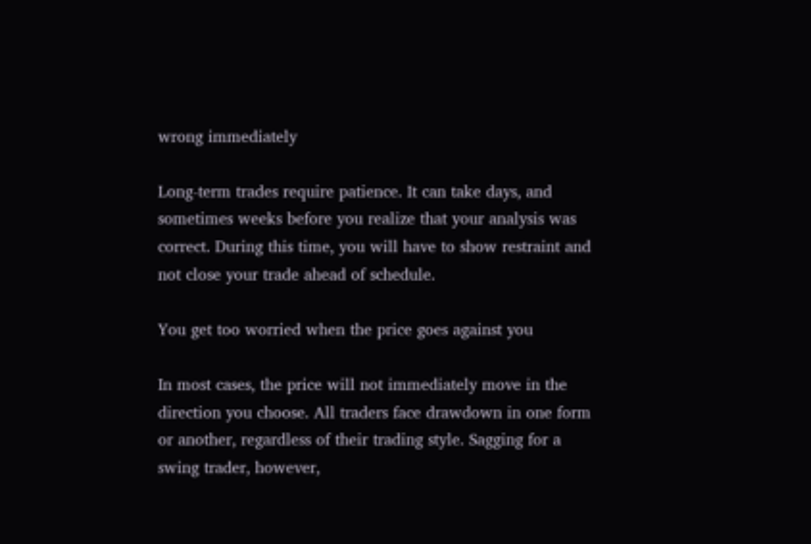wrong immediately

Long-term trades require patience. It can take days, and sometimes weeks before you realize that your analysis was correct. During this time, you will have to show restraint and not close your trade ahead of schedule.

You get too worried when the price goes against you

In most cases, the price will not immediately move in the direction you choose. All traders face drawdown in one form or another, regardless of their trading style. Sagging for a swing trader, however,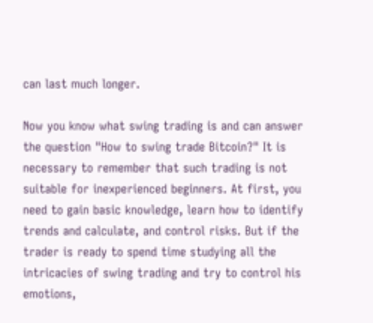can last much longer.

Now you know what swing trading is and can answer the question "How to swing trade Bitcoin?" It is necessary to remember that such trading is not suitable for inexperienced beginners. At first, you need to gain basic knowledge, learn how to identify trends and calculate, and control risks. But if the trader is ready to spend time studying all the intricacies of swing trading and try to control his emotions,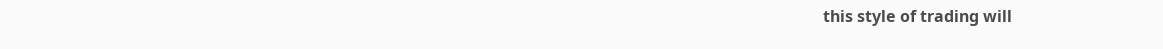this style of trading will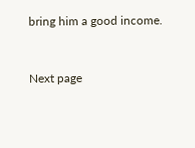bring him a good income.


Next page